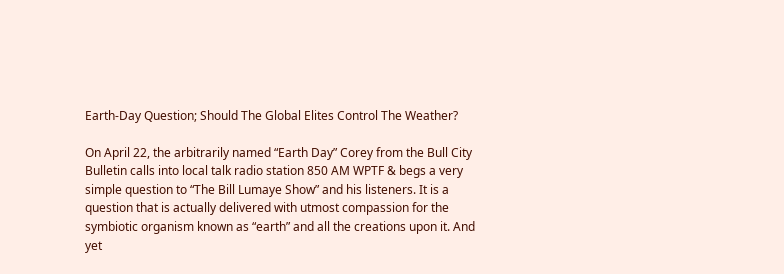Earth-Day Question; Should The Global Elites Control The Weather?

On April 22, the arbitrarily named “Earth Day” Corey from the Bull City Bulletin calls into local talk radio station 850 AM WPTF & begs a very simple question to “The Bill Lumaye Show” and his listeners. It is a question that is actually delivered with utmost compassion for the symbiotic organism known as “earth” and all the creations upon it. And yet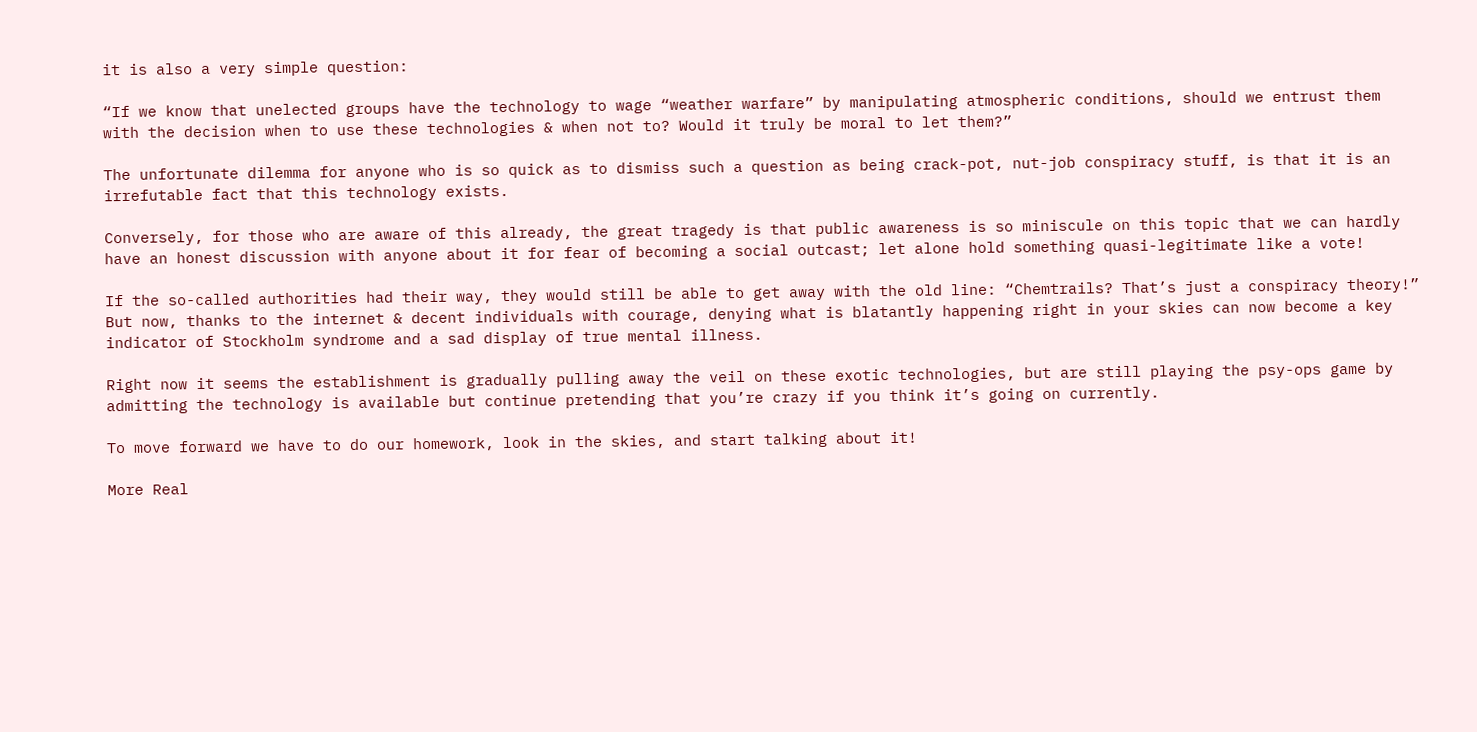it is also a very simple question:

“If we know that unelected groups have the technology to wage “weather warfare” by manipulating atmospheric conditions, should we entrust them with the decision when to use these technologies & when not to? Would it truly be moral to let them?”

The unfortunate dilemma for anyone who is so quick as to dismiss such a question as being crack-pot, nut-job conspiracy stuff, is that it is an irrefutable fact that this technology exists.

Conversely, for those who are aware of this already, the great tragedy is that public awareness is so miniscule on this topic that we can hardly have an honest discussion with anyone about it for fear of becoming a social outcast; let alone hold something quasi-legitimate like a vote!

If the so-called authorities had their way, they would still be able to get away with the old line: “Chemtrails? That’s just a conspiracy theory!” But now, thanks to the internet & decent individuals with courage, denying what is blatantly happening right in your skies can now become a key indicator of Stockholm syndrome and a sad display of true mental illness.

Right now it seems the establishment is gradually pulling away the veil on these exotic technologies, but are still playing the psy-ops game by admitting the technology is available but continue pretending that you’re crazy if you think it’s going on currently.

To move forward we have to do our homework, look in the skies, and start talking about it!

More Real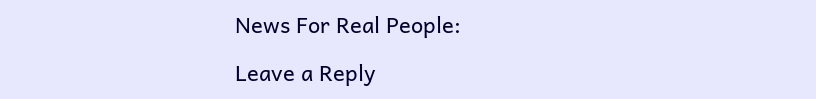News For Real People:

Leave a Reply